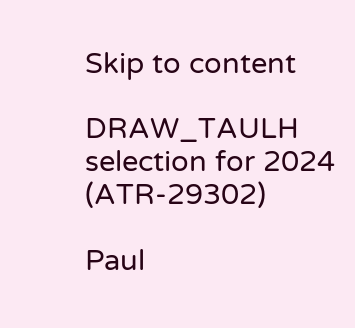Skip to content

DRAW_TAULH selection for 2024 (ATR-29302)

Paul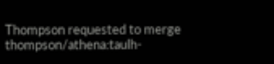Thompson requested to merge thompson/athena:taulh-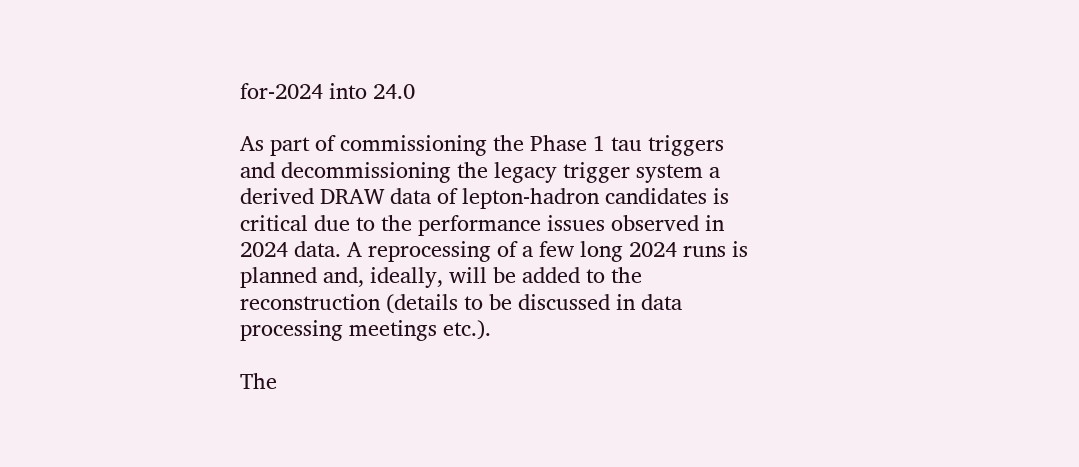for-2024 into 24.0

As part of commissioning the Phase 1 tau triggers and decommissioning the legacy trigger system a derived DRAW data of lepton-hadron candidates is critical due to the performance issues observed in 2024 data. A reprocessing of a few long 2024 runs is planned and, ideally, will be added to the reconstruction (details to be discussed in data processing meetings etc.).

The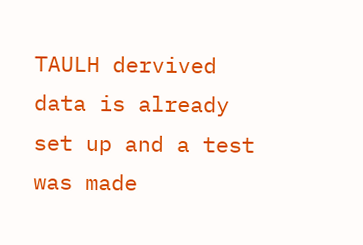TAULH dervived data is already set up and a test was made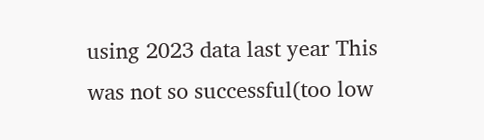using 2023 data last year This was not so successful(too low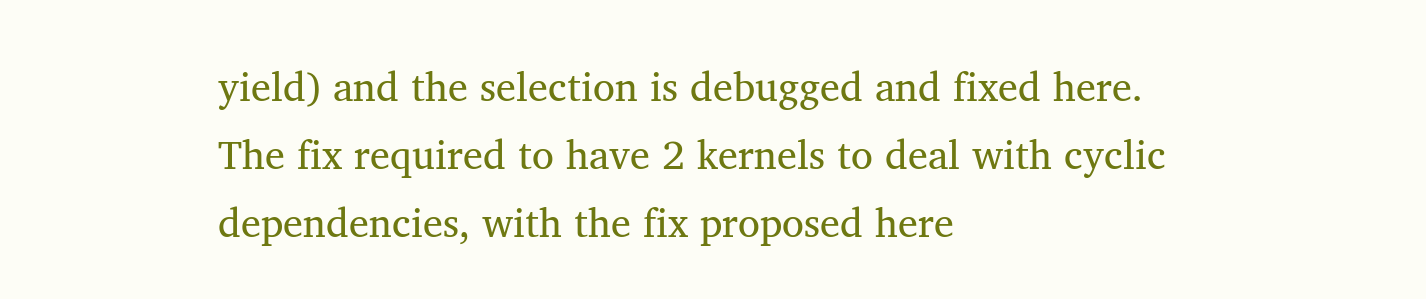yield) and the selection is debugged and fixed here. The fix required to have 2 kernels to deal with cyclic dependencies, with the fix proposed here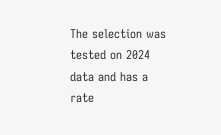The selection was tested on 2024 data and has a rate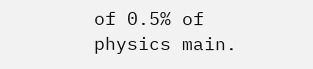of 0.5% of physics main.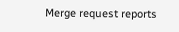Merge request reports